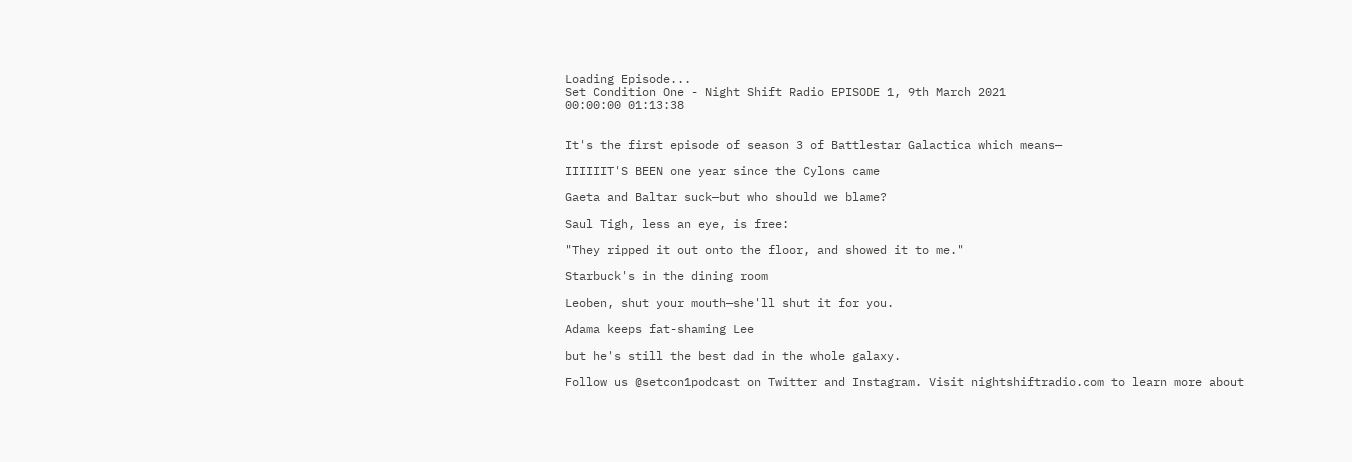Loading Episode...
Set Condition One - Night Shift Radio EPISODE 1, 9th March 2021
00:00:00 01:13:38


It's the first episode of season 3 of Battlestar Galactica which means—

IIIIIIT'S BEEN one year since the Cylons came

Gaeta and Baltar suck—but who should we blame?

Saul Tigh, less an eye, is free:

"They ripped it out onto the floor, and showed it to me."

Starbuck's in the dining room

Leoben, shut your mouth—she'll shut it for you.

Adama keeps fat-shaming Lee

but he's still the best dad in the whole galaxy.

Follow us @setcon1podcast on Twitter and Instagram. Visit nightshiftradio.com to learn more about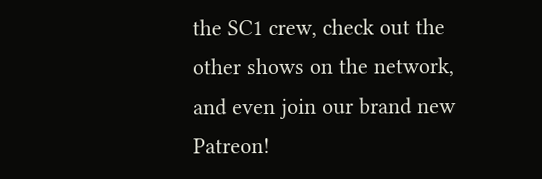the SC1 crew, check out the other shows on the network, and even join our brand new Patreon!